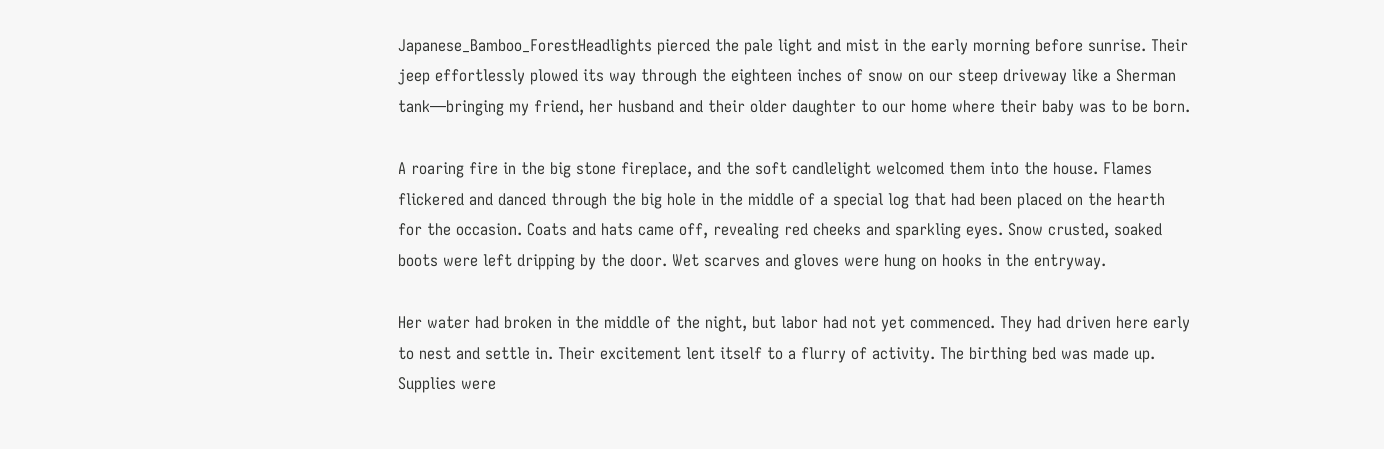Japanese_Bamboo_ForestHeadlights pierced the pale light and mist in the early morning before sunrise. Their jeep effortlessly plowed its way through the eighteen inches of snow on our steep driveway like a Sherman tank—bringing my friend, her husband and their older daughter to our home where their baby was to be born.

A roaring fire in the big stone fireplace, and the soft candlelight welcomed them into the house. Flames flickered and danced through the big hole in the middle of a special log that had been placed on the hearth for the occasion. Coats and hats came off, revealing red cheeks and sparkling eyes. Snow crusted, soaked boots were left dripping by the door. Wet scarves and gloves were hung on hooks in the entryway.

Her water had broken in the middle of the night, but labor had not yet commenced. They had driven here early to nest and settle in. Their excitement lent itself to a flurry of activity. The birthing bed was made up. Supplies were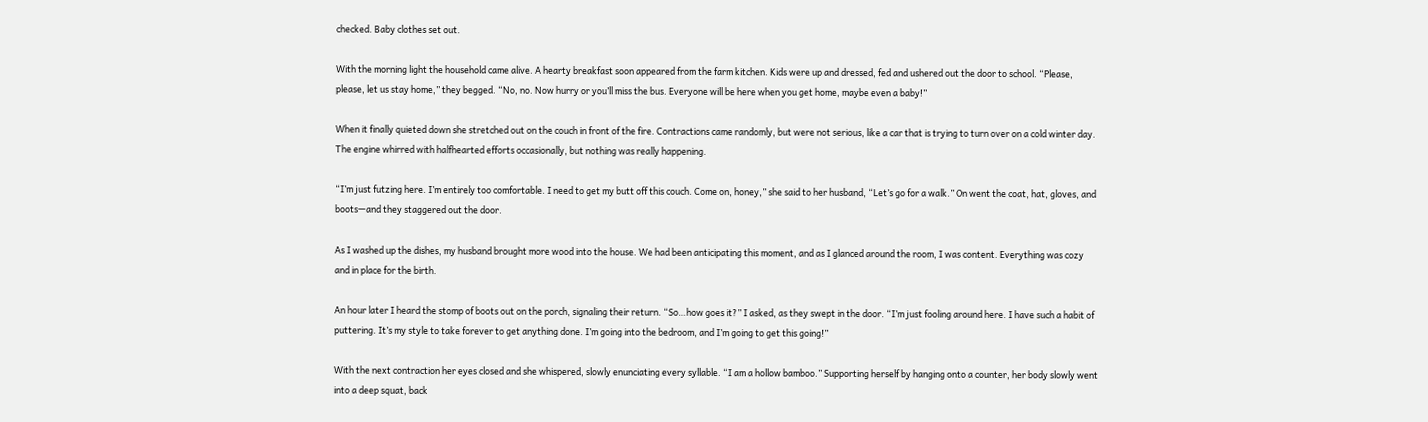checked. Baby clothes set out.

With the morning light the household came alive. A hearty breakfast soon appeared from the farm kitchen. Kids were up and dressed, fed and ushered out the door to school. “Please, please, let us stay home,” they begged. “No, no. Now hurry or you’ll miss the bus. Everyone will be here when you get home, maybe even a baby!”

When it finally quieted down she stretched out on the couch in front of the fire. Contractions came randomly, but were not serious, like a car that is trying to turn over on a cold winter day. The engine whirred with halfhearted efforts occasionally, but nothing was really happening.

“I’m just futzing here. I’m entirely too comfortable. I need to get my butt off this couch. Come on, honey,” she said to her husband, “Let’s go for a walk.” On went the coat, hat, gloves, and boots—and they staggered out the door.

As I washed up the dishes, my husband brought more wood into the house. We had been anticipating this moment, and as I glanced around the room, I was content. Everything was cozy and in place for the birth.

An hour later I heard the stomp of boots out on the porch, signaling their return. “So…how goes it?” I asked, as they swept in the door. “I’m just fooling around here. I have such a habit of puttering. It’s my style to take forever to get anything done. I’m going into the bedroom, and I’m going to get this going!”

With the next contraction her eyes closed and she whispered, slowly enunciating every syllable. “I am a hollow bamboo.” Supporting herself by hanging onto a counter, her body slowly went into a deep squat, back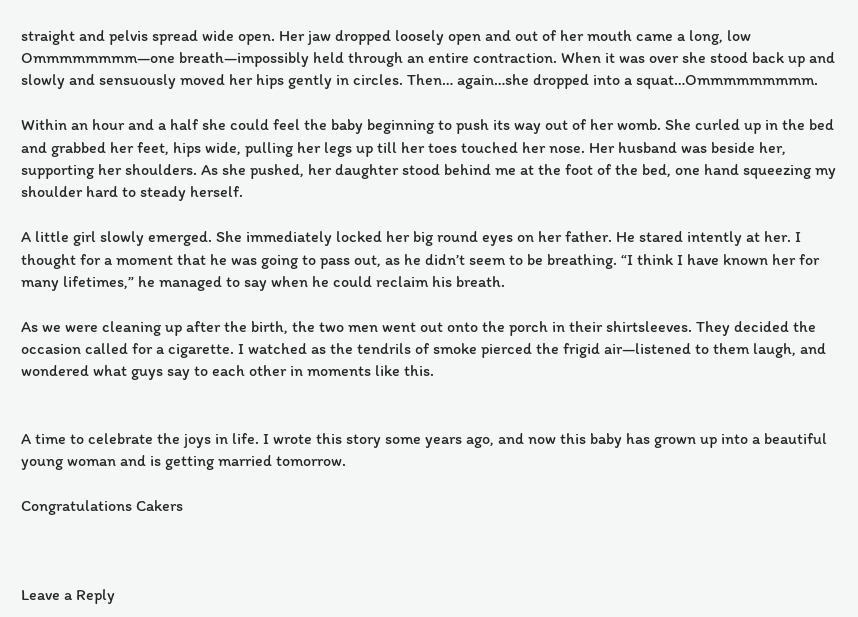straight and pelvis spread wide open. Her jaw dropped loosely open and out of her mouth came a long, low Ommmmmmmm—one breath—impossibly held through an entire contraction. When it was over she stood back up and slowly and sensuously moved her hips gently in circles. Then… again…she dropped into a squat…Ommmmmmmmm.

Within an hour and a half she could feel the baby beginning to push its way out of her womb. She curled up in the bed and grabbed her feet, hips wide, pulling her legs up till her toes touched her nose. Her husband was beside her, supporting her shoulders. As she pushed, her daughter stood behind me at the foot of the bed, one hand squeezing my shoulder hard to steady herself.

A little girl slowly emerged. She immediately locked her big round eyes on her father. He stared intently at her. I thought for a moment that he was going to pass out, as he didn’t seem to be breathing. “I think I have known her for many lifetimes,” he managed to say when he could reclaim his breath.

As we were cleaning up after the birth, the two men went out onto the porch in their shirtsleeves. They decided the occasion called for a cigarette. I watched as the tendrils of smoke pierced the frigid air—listened to them laugh, and wondered what guys say to each other in moments like this.


A time to celebrate the joys in life. I wrote this story some years ago, and now this baby has grown up into a beautiful young woman and is getting married tomorrow.

Congratulations Cakers



Leave a Reply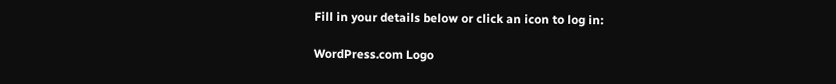Fill in your details below or click an icon to log in:

WordPress.com Logo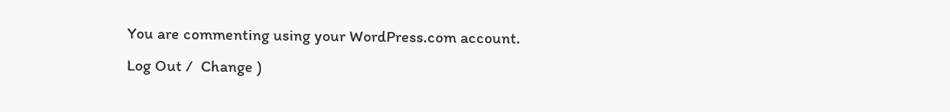You are commenting using your WordPress.com account. Log Out /  Change )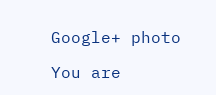Google+ photo

You are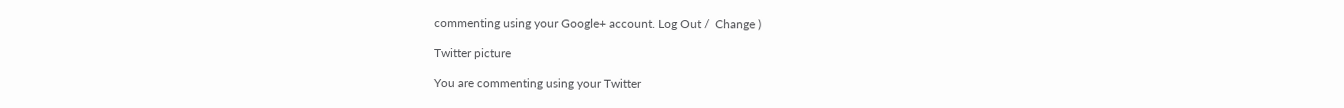commenting using your Google+ account. Log Out /  Change )

Twitter picture

You are commenting using your Twitter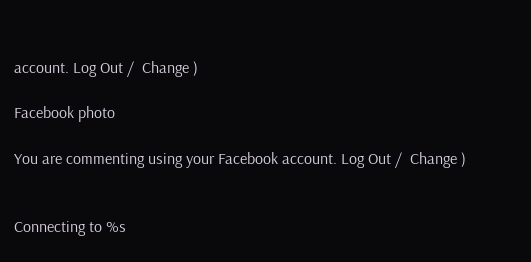account. Log Out /  Change )

Facebook photo

You are commenting using your Facebook account. Log Out /  Change )


Connecting to %s